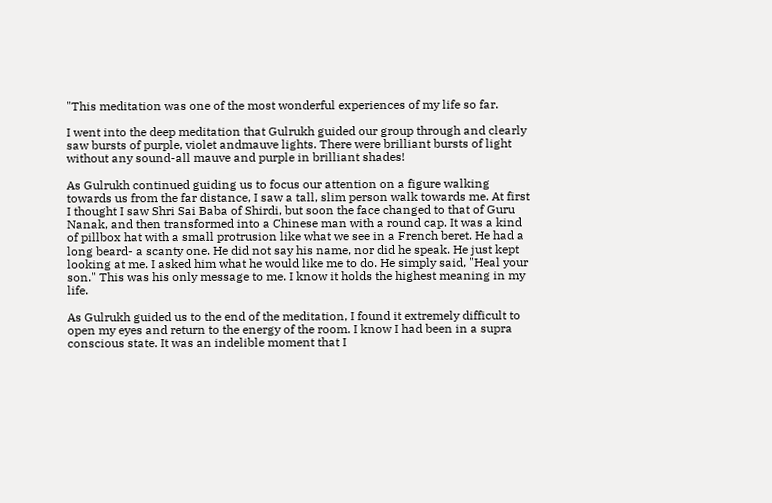"This meditation was one of the most wonderful experiences of my life so far.

I went into the deep meditation that Gulrukh guided our group through and clearly saw bursts of purple, violet andmauve lights. There were brilliant bursts of light without any sound-all mauve and purple in brilliant shades!

As Gulrukh continued guiding us to focus our attention on a figure walking towards us from the far distance, I saw a tall, slim person walk towards me. At first I thought I saw Shri Sai Baba of Shirdi, but soon the face changed to that of Guru Nanak, and then transformed into a Chinese man with a round cap. It was a kind of pillbox hat with a small protrusion like what we see in a French beret. He had a long beard- a scanty one. He did not say his name, nor did he speak. He just kept looking at me. I asked him what he would like me to do. He simply said, "Heal your son." This was his only message to me. I know it holds the highest meaning in my life.

As Gulrukh guided us to the end of the meditation, I found it extremely difficult to open my eyes and return to the energy of the room. I know I had been in a supra conscious state. It was an indelible moment that I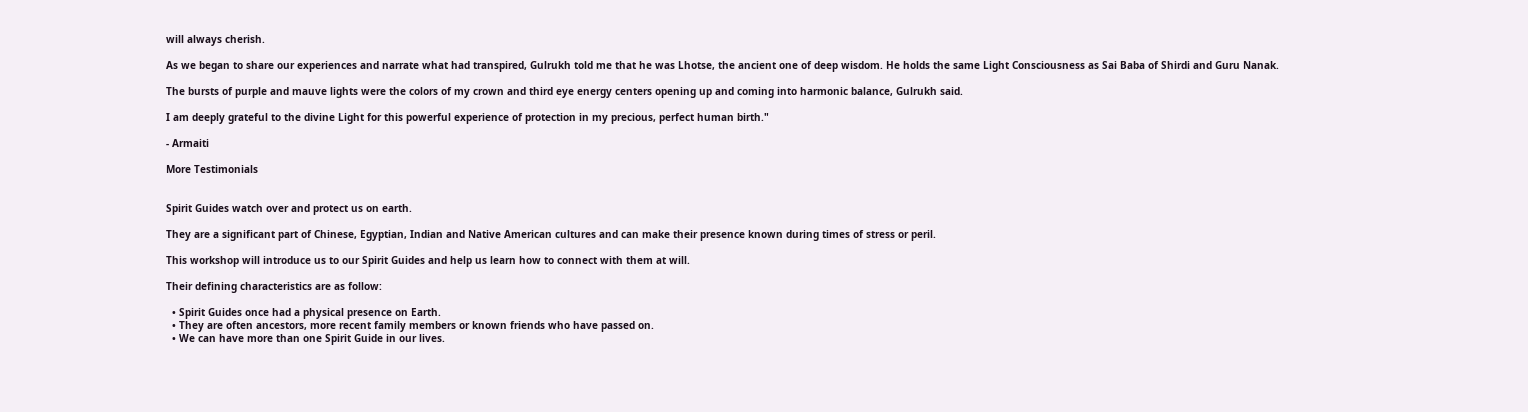will always cherish.

As we began to share our experiences and narrate what had transpired, Gulrukh told me that he was Lhotse, the ancient one of deep wisdom. He holds the same Light Consciousness as Sai Baba of Shirdi and Guru Nanak.

The bursts of purple and mauve lights were the colors of my crown and third eye energy centers opening up and coming into harmonic balance, Gulrukh said.

I am deeply grateful to the divine Light for this powerful experience of protection in my precious, perfect human birth."

- Armaiti

More Testimonials


Spirit Guides watch over and protect us on earth.

They are a significant part of Chinese, Egyptian, Indian and Native American cultures and can make their presence known during times of stress or peril.

This workshop will introduce us to our Spirit Guides and help us learn how to connect with them at will.

Their defining characteristics are as follow:

  • Spirit Guides once had a physical presence on Earth.
  • They are often ancestors, more recent family members or known friends who have passed on.
  • We can have more than one Spirit Guide in our lives.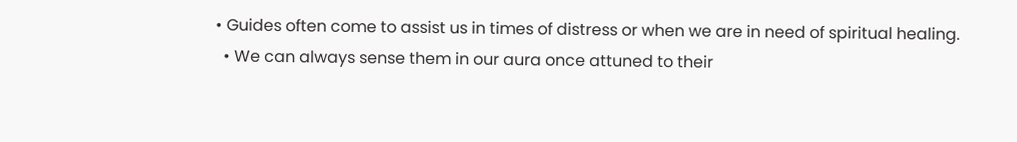• Guides often come to assist us in times of distress or when we are in need of spiritual healing.
  • We can always sense them in our aura once attuned to their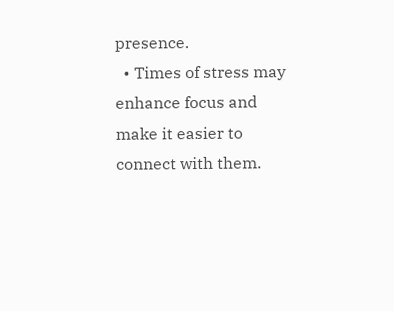presence.
  • Times of stress may enhance focus and make it easier to connect with them.